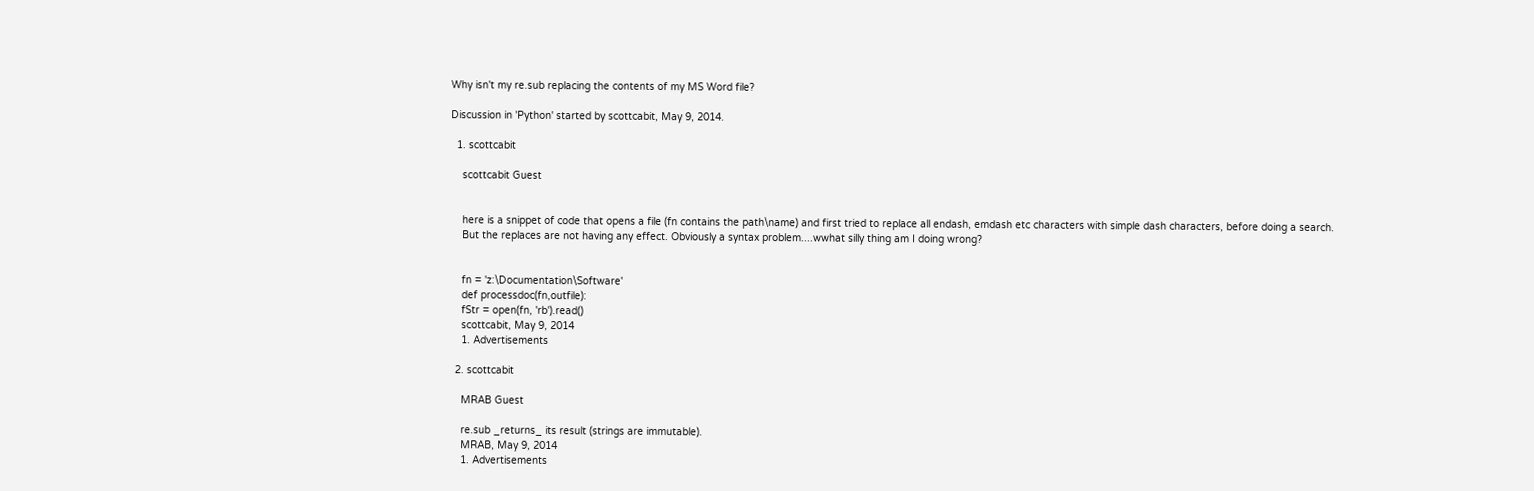Why isn't my re.sub replacing the contents of my MS Word file?

Discussion in 'Python' started by scottcabit, May 9, 2014.

  1. scottcabit

    scottcabit Guest


    here is a snippet of code that opens a file (fn contains the path\name) and first tried to replace all endash, emdash etc characters with simple dash characters, before doing a search.
    But the replaces are not having any effect. Obviously a syntax problem....wwhat silly thing am I doing wrong?


    fn = 'z:\Documentation\Software'
    def processdoc(fn,outfile):
    fStr = open(fn, 'rb').read()
    scottcabit, May 9, 2014
    1. Advertisements

  2. scottcabit

    MRAB Guest

    re.sub _returns_ its result (strings are immutable).
    MRAB, May 9, 2014
    1. Advertisements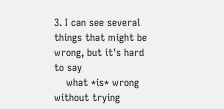3. I can see several things that might be wrong, but it's hard to say
    what *is* wrong without trying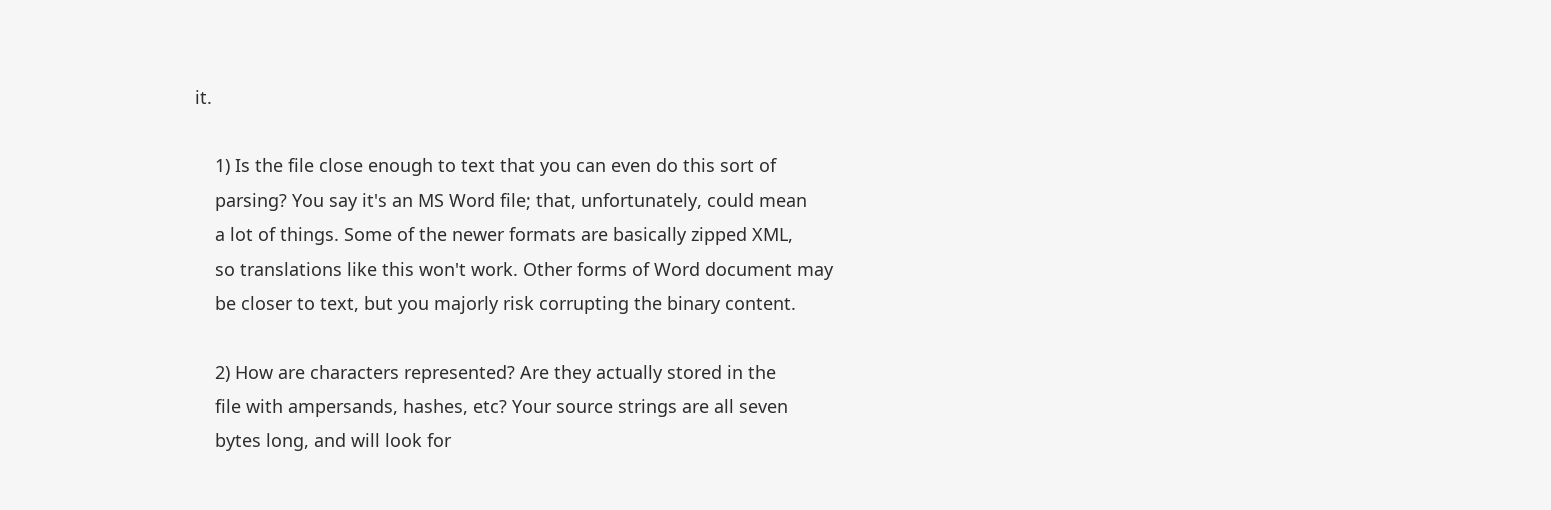it.

    1) Is the file close enough to text that you can even do this sort of
    parsing? You say it's an MS Word file; that, unfortunately, could mean
    a lot of things. Some of the newer formats are basically zipped XML,
    so translations like this won't work. Other forms of Word document may
    be closer to text, but you majorly risk corrupting the binary content.

    2) How are characters represented? Are they actually stored in the
    file with ampersands, hashes, etc? Your source strings are all seven
    bytes long, and will look for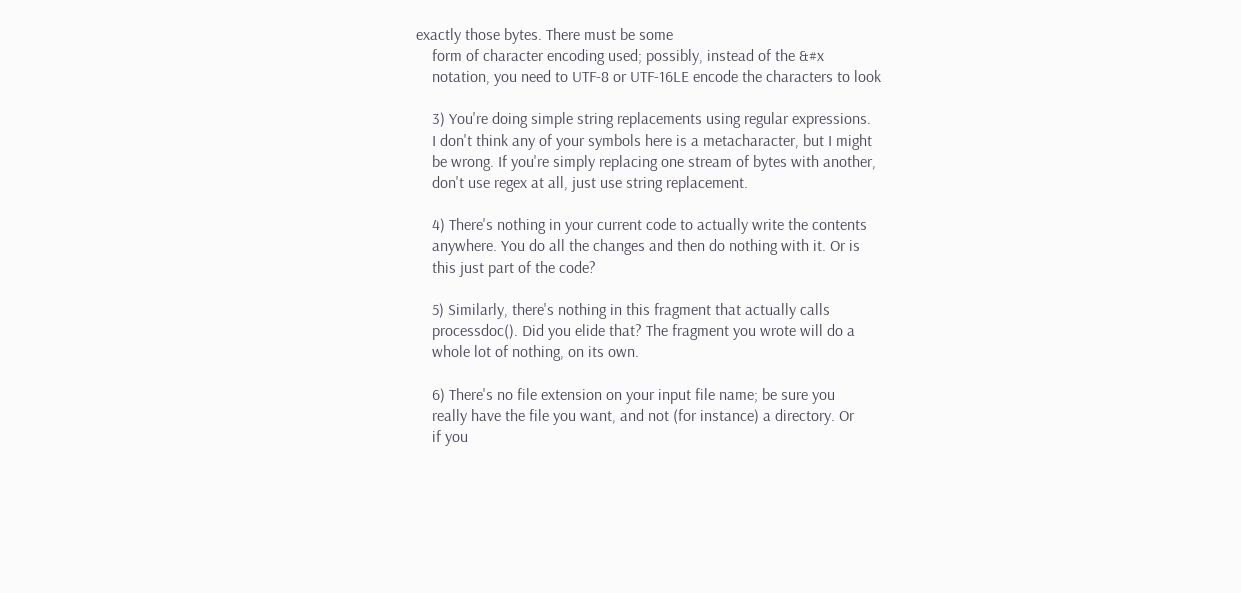exactly those bytes. There must be some
    form of character encoding used; possibly, instead of the &#x
    notation, you need to UTF-8 or UTF-16LE encode the characters to look

    3) You're doing simple string replacements using regular expressions.
    I don't think any of your symbols here is a metacharacter, but I might
    be wrong. If you're simply replacing one stream of bytes with another,
    don't use regex at all, just use string replacement.

    4) There's nothing in your current code to actually write the contents
    anywhere. You do all the changes and then do nothing with it. Or is
    this just part of the code?

    5) Similarly, there's nothing in this fragment that actually calls
    processdoc(). Did you elide that? The fragment you wrote will do a
    whole lot of nothing, on its own.

    6) There's no file extension on your input file name; be sure you
    really have the file you want, and not (for instance) a directory. Or
    if you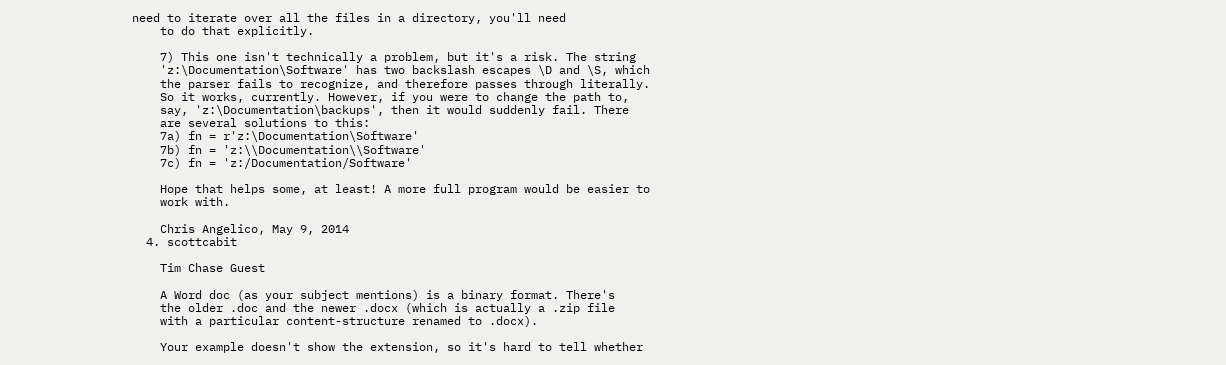need to iterate over all the files in a directory, you'll need
    to do that explicitly.

    7) This one isn't technically a problem, but it's a risk. The string
    'z:\Documentation\Software' has two backslash escapes \D and \S, which
    the parser fails to recognize, and therefore passes through literally.
    So it works, currently. However, if you were to change the path to,
    say, 'z:\Documentation\backups', then it would suddenly fail. There
    are several solutions to this:
    7a) fn = r'z:\Documentation\Software'
    7b) fn = 'z:\\Documentation\\Software'
    7c) fn = 'z:/Documentation/Software'

    Hope that helps some, at least! A more full program would be easier to
    work with.

    Chris Angelico, May 9, 2014
  4. scottcabit

    Tim Chase Guest

    A Word doc (as your subject mentions) is a binary format. There's
    the older .doc and the newer .docx (which is actually a .zip file
    with a particular content-structure renamed to .docx).

    Your example doesn't show the extension, so it's hard to tell whether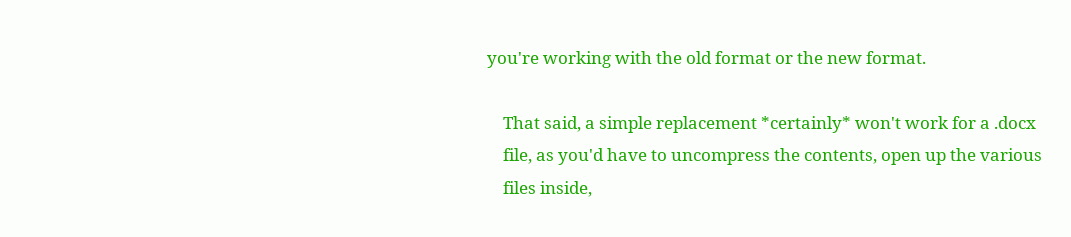you're working with the old format or the new format.

    That said, a simple replacement *certainly* won't work for a .docx
    file, as you'd have to uncompress the contents, open up the various
    files inside,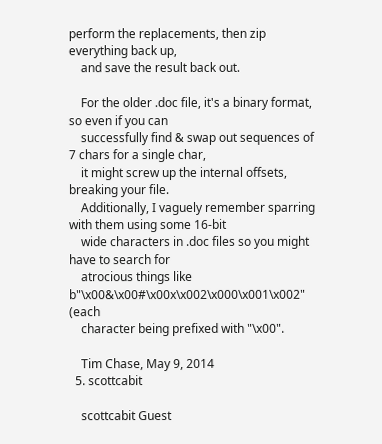perform the replacements, then zip everything back up,
    and save the result back out.

    For the older .doc file, it's a binary format, so even if you can
    successfully find & swap out sequences of 7 chars for a single char,
    it might screw up the internal offsets, breaking your file.
    Additionally, I vaguely remember sparring with them using some 16-bit
    wide characters in .doc files so you might have to search for
    atrocious things like b"\x00&\x00#\x00x\x002\x000\x001\x002" (each
    character being prefixed with "\x00".

    Tim Chase, May 9, 2014
  5. scottcabit

    scottcabit Guest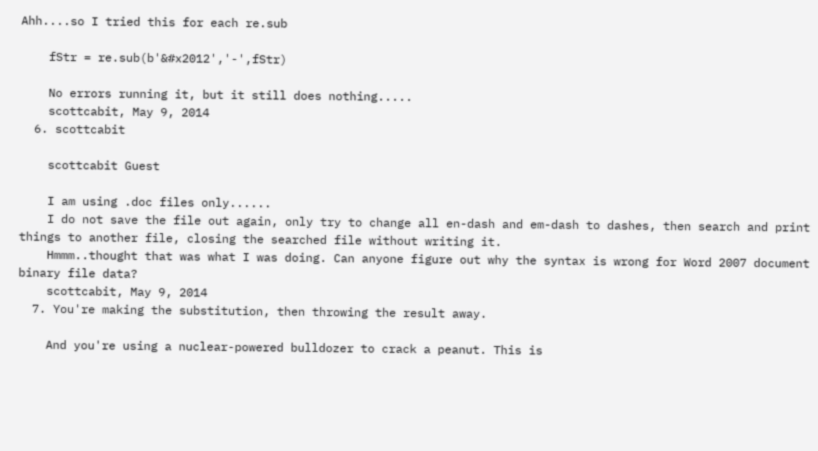Ahh....so I tried this for each re.sub

    fStr = re.sub(b'&#x2012','-',fStr)

    No errors running it, but it still does nothing.....
    scottcabit, May 9, 2014
  6. scottcabit

    scottcabit Guest

    I am using .doc files only......
    I do not save the file out again, only try to change all en-dash and em-dash to dashes, then search and print things to another file, closing the searched file without writing it.
    Hmmm..thought that was what I was doing. Can anyone figure out why the syntax is wrong for Word 2007 document binary file data?
    scottcabit, May 9, 2014
  7. You're making the substitution, then throwing the result away.

    And you're using a nuclear-powered bulldozer to crack a peanut. This is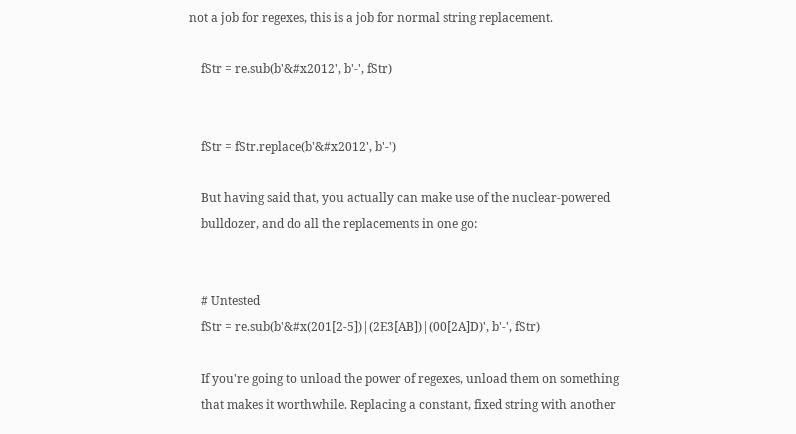not a job for regexes, this is a job for normal string replacement.

    fStr = re.sub(b'&#x2012', b'-', fStr)


    fStr = fStr.replace(b'&#x2012', b'-')

    But having said that, you actually can make use of the nuclear-powered
    bulldozer, and do all the replacements in one go:


    # Untested
    fStr = re.sub(b'&#x(201[2-5])|(2E3[AB])|(00[2A]D)', b'-', fStr)

    If you're going to unload the power of regexes, unload them on something
    that makes it worthwhile. Replacing a constant, fixed string with another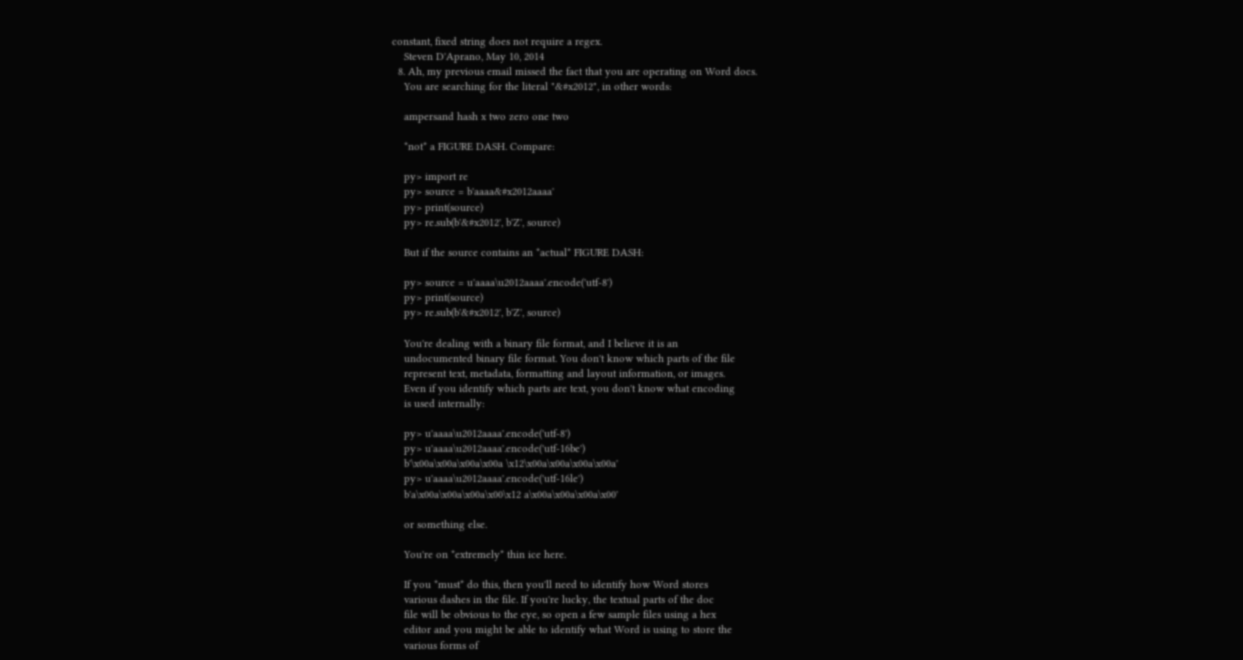constant, fixed string does not require a regex.
    Steven D'Aprano, May 10, 2014
  8. Ah, my previous email missed the fact that you are operating on Word docs.
    You are searching for the literal "&#x2012", in other words:

    ampersand hash x two zero one two

    *not* a FIGURE DASH. Compare:

    py> import re
    py> source = b'aaaa&#x2012aaaa'
    py> print(source)
    py> re.sub(b'&#x2012', b'Z', source)

    But if the source contains an *actual* FIGURE DASH:

    py> source = u'aaaa\u2012aaaa'.encode('utf-8')
    py> print(source)
    py> re.sub(b'&#x2012', b'Z', source)

    You're dealing with a binary file format, and I believe it is an
    undocumented binary file format. You don't know which parts of the file
    represent text, metadata, formatting and layout information, or images.
    Even if you identify which parts are text, you don't know what encoding
    is used internally:

    py> u'aaaa\u2012aaaa'.encode('utf-8')
    py> u'aaaa\u2012aaaa'.encode('utf-16be')
    b'\x00a\x00a\x00a\x00a \x12\x00a\x00a\x00a\x00a'
    py> u'aaaa\u2012aaaa'.encode('utf-16le')
    b'a\x00a\x00a\x00a\x00\x12 a\x00a\x00a\x00a\x00'

    or something else.

    You're on *extremely* thin ice here.

    If you *must* do this, then you'll need to identify how Word stores
    various dashes in the file. If you're lucky, the textual parts of the doc
    file will be obvious to the eye, so open a few sample files using a hex
    editor and you might be able to identify what Word is using to store the
    various forms of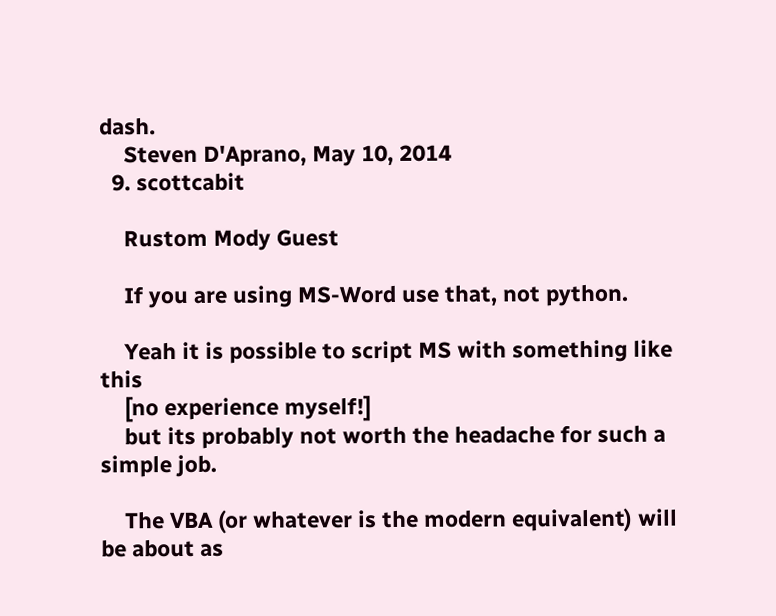dash.
    Steven D'Aprano, May 10, 2014
  9. scottcabit

    Rustom Mody Guest

    If you are using MS-Word use that, not python.

    Yeah it is possible to script MS with something like this
    [no experience myself!]
    but its probably not worth the headache for such a simple job.

    The VBA (or whatever is the modern equivalent) will be about as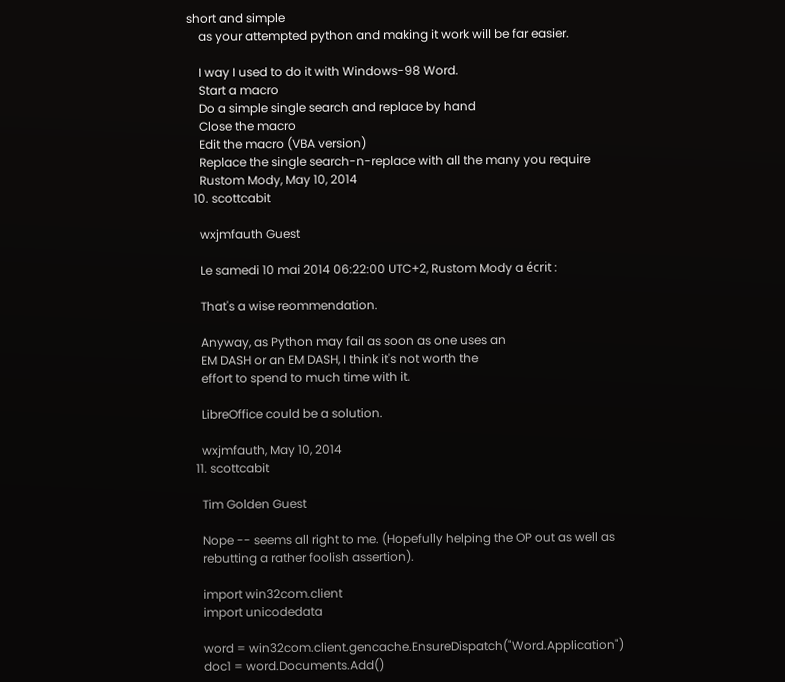short and simple
    as your attempted python and making it work will be far easier.

    I way I used to do it with Windows-98 Word.
    Start a macro
    Do a simple single search and replace by hand
    Close the macro
    Edit the macro (VBA version)
    Replace the single search-n-replace with all the many you require
    Rustom Mody, May 10, 2014
  10. scottcabit

    wxjmfauth Guest

    Le samedi 10 mai 2014 06:22:00 UTC+2, Rustom Mody a écrit :

    That's a wise reommendation.

    Anyway, as Python may fail as soon as one uses an
    EM DASH or an EM DASH, I think it's not worth the
    effort to spend to much time with it.

    LibreOffice could be a solution.

    wxjmfauth, May 10, 2014
  11. scottcabit

    Tim Golden Guest

    Nope -- seems all right to me. (Hopefully helping the OP out as well as
    rebutting a rather foolish assertion).

    import win32com.client
    import unicodedata

    word = win32com.client.gencache.EnsureDispatch("Word.Application")
    doc1 = word.Documents.Add()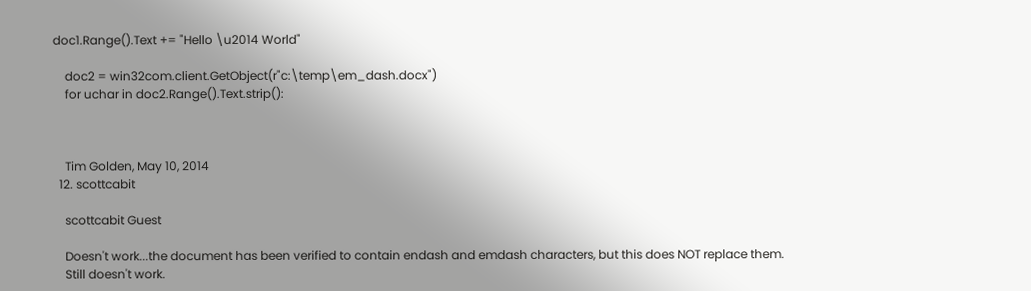doc1.Range().Text += "Hello \u2014 World"

    doc2 = win32com.client.GetObject(r"c:\temp\em_dash.docx")
    for uchar in doc2.Range().Text.strip():



    Tim Golden, May 10, 2014
  12. scottcabit

    scottcabit Guest

    Doesn't work...the document has been verified to contain endash and emdash characters, but this does NOT replace them.
    Still doesn't work.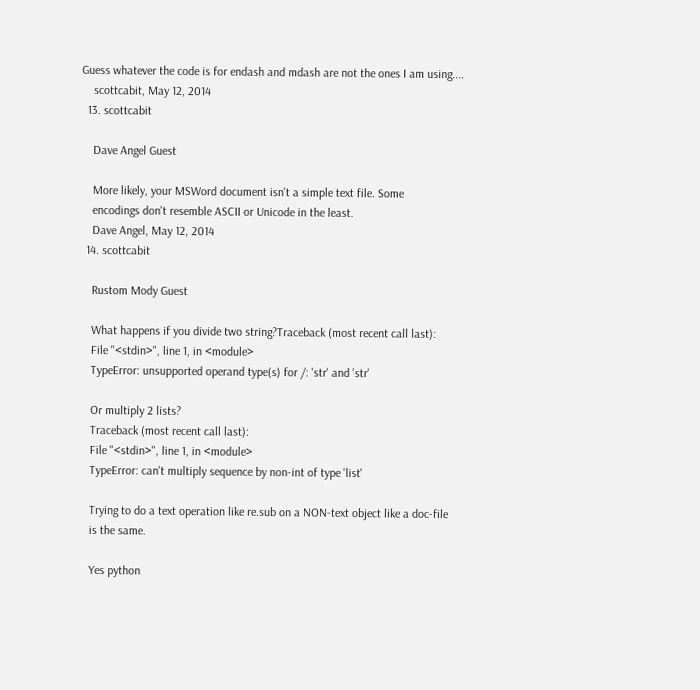Guess whatever the code is for endash and mdash are not the ones I am using....
    scottcabit, May 12, 2014
  13. scottcabit

    Dave Angel Guest

    More likely, your MSWord document isn't a simple text file. Some
    encodings don't resemble ASCII or Unicode in the least.
    Dave Angel, May 12, 2014
  14. scottcabit

    Rustom Mody Guest

    What happens if you divide two string?Traceback (most recent call last):
    File "<stdin>", line 1, in <module>
    TypeError: unsupported operand type(s) for /: 'str' and 'str'

    Or multiply 2 lists?
    Traceback (most recent call last):
    File "<stdin>", line 1, in <module>
    TypeError: can't multiply sequence by non-int of type 'list'

    Trying to do a text operation like re.sub on a NON-text object like a doc-file
    is the same.

    Yes python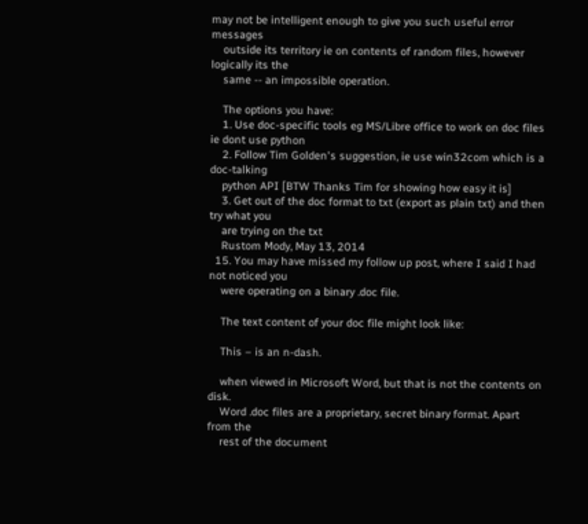may not be intelligent enough to give you such useful error messages
    outside its territory ie on contents of random files, however logically its the
    same -- an impossible operation.

    The options you have:
    1. Use doc-specific tools eg MS/Libre office to work on doc files ie dont use python
    2. Follow Tim Golden's suggestion, ie use win32com which is a doc-talking
    python API [BTW Thanks Tim for showing how easy it is]
    3. Get out of the doc format to txt (export as plain txt) and then try what you
    are trying on the txt
    Rustom Mody, May 13, 2014
  15. You may have missed my follow up post, where I said I had not noticed you
    were operating on a binary .doc file.

    The text content of your doc file might look like:

    This – is an n-dash.

    when viewed in Microsoft Word, but that is not the contents on disk.
    Word .doc files are a proprietary, secret binary format. Apart from the
    rest of the document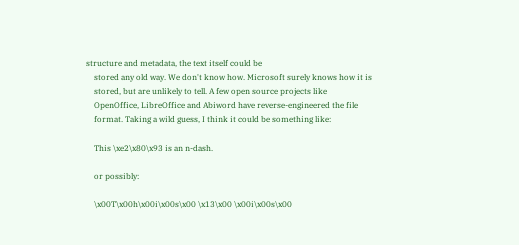structure and metadata, the text itself could be
    stored any old way. We don't know how. Microsoft surely knows how it is
    stored, but are unlikely to tell. A few open source projects like
    OpenOffice, LibreOffice and Abiword have reverse-engineered the file
    format. Taking a wild guess, I think it could be something like:

    This \xe2\x80\x93 is an n-dash.

    or possibly:

    \x00T\x00h\x00i\x00s\x00 \x13\x00 \x00i\x00s\x00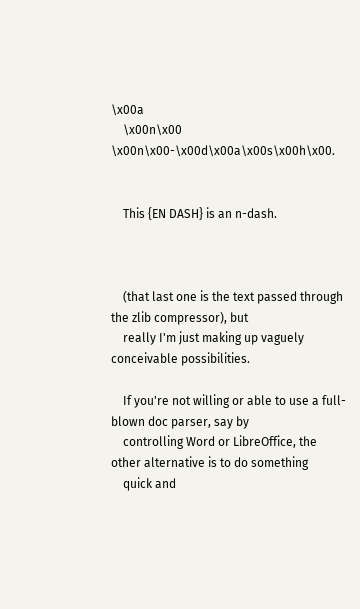\x00a
    \x00n\x00 \x00n\x00-\x00d\x00a\x00s\x00h\x00.


    This {EN DASH} is an n-dash.



    (that last one is the text passed through the zlib compressor), but
    really I'm just making up vaguely conceivable possibilities.

    If you're not willing or able to use a full-blown doc parser, say by
    controlling Word or LibreOffice, the other alternative is to do something
    quick and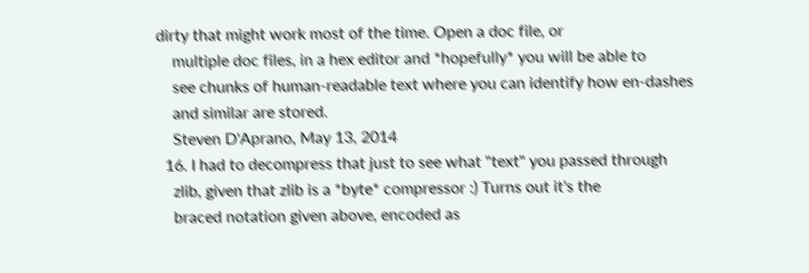dirty that might work most of the time. Open a doc file, or
    multiple doc files, in a hex editor and *hopefully* you will be able to
    see chunks of human-readable text where you can identify how en-dashes
    and similar are stored.
    Steven D'Aprano, May 13, 2014
  16. I had to decompress that just to see what "text" you passed through
    zlib, given that zlib is a *byte* compressor :) Turns out it's the
    braced notation given above, encoded as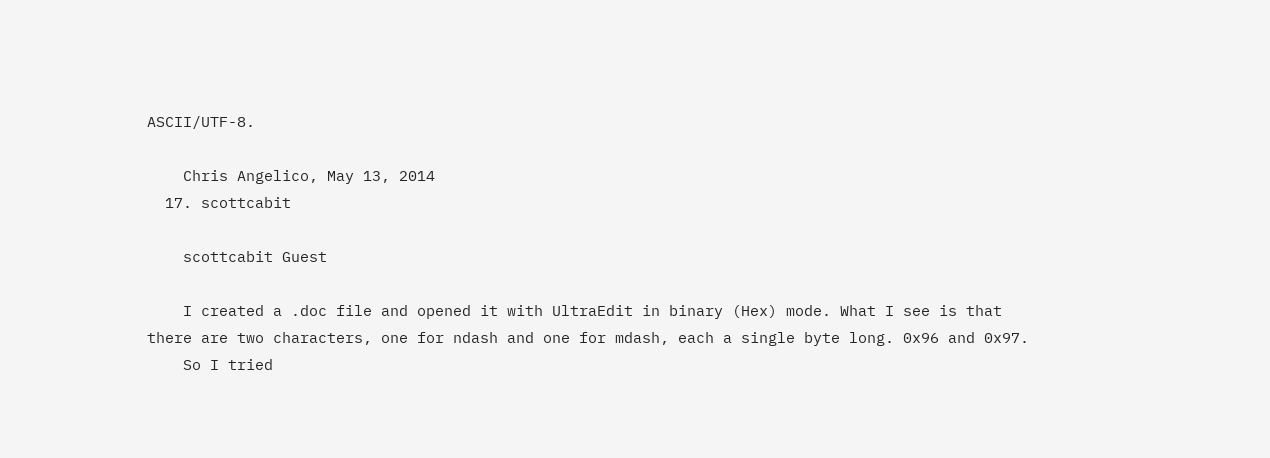ASCII/UTF-8.

    Chris Angelico, May 13, 2014
  17. scottcabit

    scottcabit Guest

    I created a .doc file and opened it with UltraEdit in binary (Hex) mode. What I see is that there are two characters, one for ndash and one for mdash, each a single byte long. 0x96 and 0x97.
    So I tried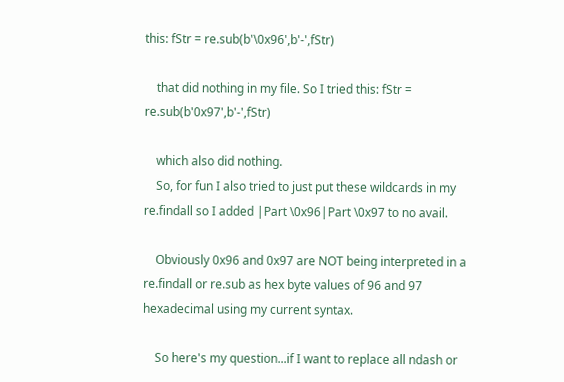this: fStr = re.sub(b'\0x96',b'-',fStr)

    that did nothing in my file. So I tried this: fStr = re.sub(b'0x97',b'-',fStr)

    which also did nothing.
    So, for fun I also tried to just put these wildcards in my re.findall so I added |Part \0x96|Part \0x97 to no avail.

    Obviously 0x96 and 0x97 are NOT being interpreted in a re.findall or re.sub as hex byte values of 96 and 97 hexadecimal using my current syntax.

    So here's my question...if I want to replace all ndash or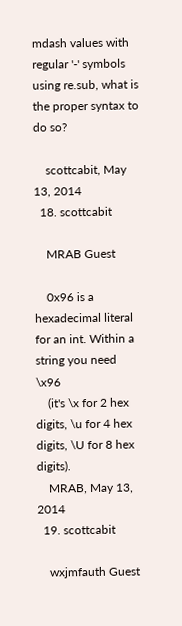mdash values with regular '-' symbols using re.sub, what is the proper syntax to do so?

    scottcabit, May 13, 2014
  18. scottcabit

    MRAB Guest

    0x96 is a hexadecimal literal for an int. Within a string you need \x96
    (it's \x for 2 hex digits, \u for 4 hex digits, \U for 8 hex digits).
    MRAB, May 13, 2014
  19. scottcabit

    wxjmfauth Guest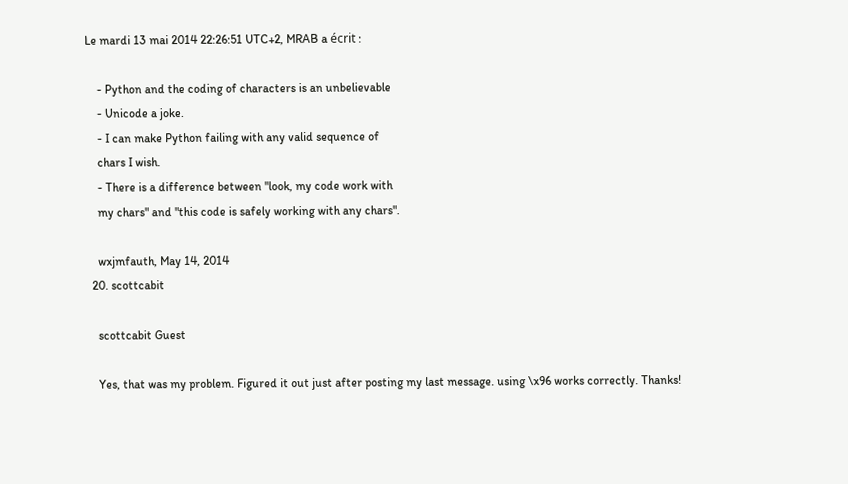Le mardi 13 mai 2014 22:26:51 UTC+2, MRAB a écrit :

    - Python and the coding of characters is an unbelievable
    - Unicode a joke.
    - I can make Python failing with any valid sequence of
    chars I wish.
    - There is a difference between "look, my code work with
    my chars" and "this code is safely working with any chars".

    wxjmfauth, May 14, 2014
  20. scottcabit

    scottcabit Guest

    Yes, that was my problem. Figured it out just after posting my last message. using \x96 works correctly. Thanks!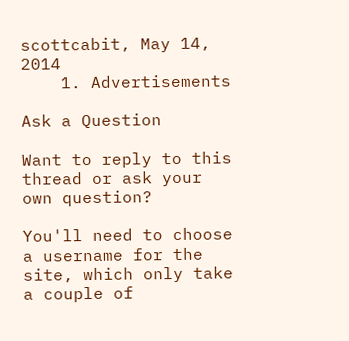scottcabit, May 14, 2014
    1. Advertisements

Ask a Question

Want to reply to this thread or ask your own question?

You'll need to choose a username for the site, which only take a couple of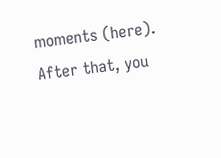moments (here). After that, you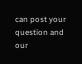can post your question and our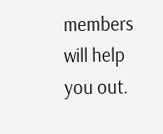members will help you out.